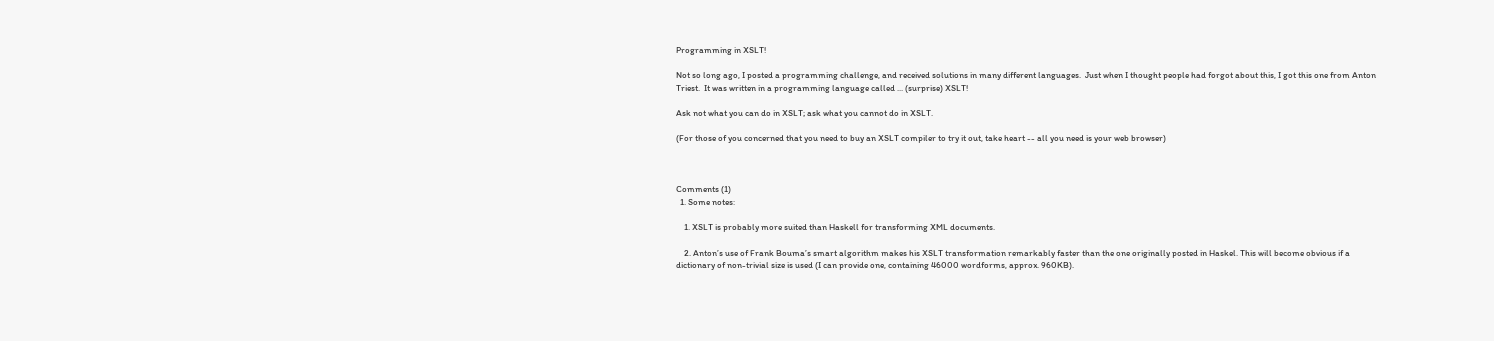Programming in XSLT!

Not so long ago, I posted a programming challenge, and received solutions in many different languages.  Just when I thought people had forgot about this, I got this one from Anton Triest.  It was written in a programming language called ... (surprise) XSLT!

Ask not what you can do in XSLT; ask what you cannot do in XSLT.

(For those of you concerned that you need to buy an XSLT compiler to try it out, take heart -- all you need is your web browser)



Comments (1)
  1. Some notes:

    1. XSLT is probably more suited than Haskell for transforming XML documents.

    2. Anton’s use of Frank Bouma’s smart algorithm makes his XSLT transformation remarkably faster than the one originally posted in Haskel. This will become obvious if a dictionary of non-trivial size is used (I can provide one, containing 46000 wordforms, approx. 960KB).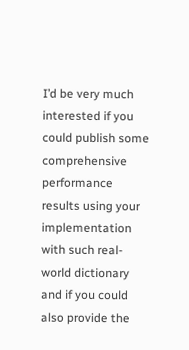I’d be very much interested if you could publish some comprehensive performance results using your implementation with such real-world dictionary and if you could also provide the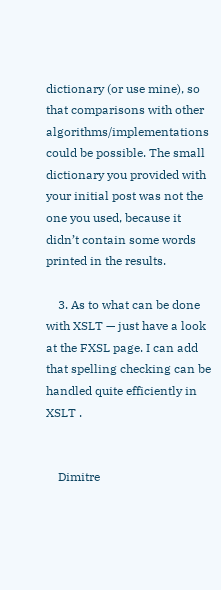dictionary (or use mine), so that comparisons with other algorithms/implementations could be possible. The small dictionary you provided with your initial post was not the one you used, because it didn’t contain some words printed in the results.

    3. As to what can be done with XSLT — just have a look at the FXSL page. I can add that spelling checking can be handled quite efficiently in XSLT .


    Dimitre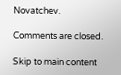Novatchev.

Comments are closed.

Skip to main content